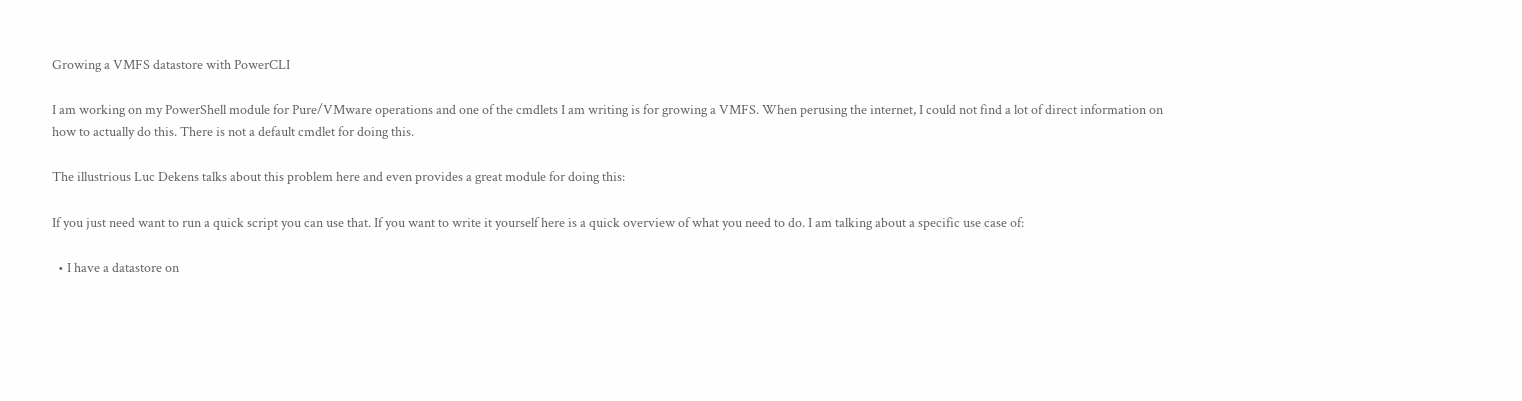Growing a VMFS datastore with PowerCLI

I am working on my PowerShell module for Pure/VMware operations and one of the cmdlets I am writing is for growing a VMFS. When perusing the internet, I could not find a lot of direct information on how to actually do this. There is not a default cmdlet for doing this.

The illustrious Luc Dekens talks about this problem here and even provides a great module for doing this:

If you just need want to run a quick script you can use that. If you want to write it yourself here is a quick overview of what you need to do. I am talking about a specific use case of:

  • I have a datastore on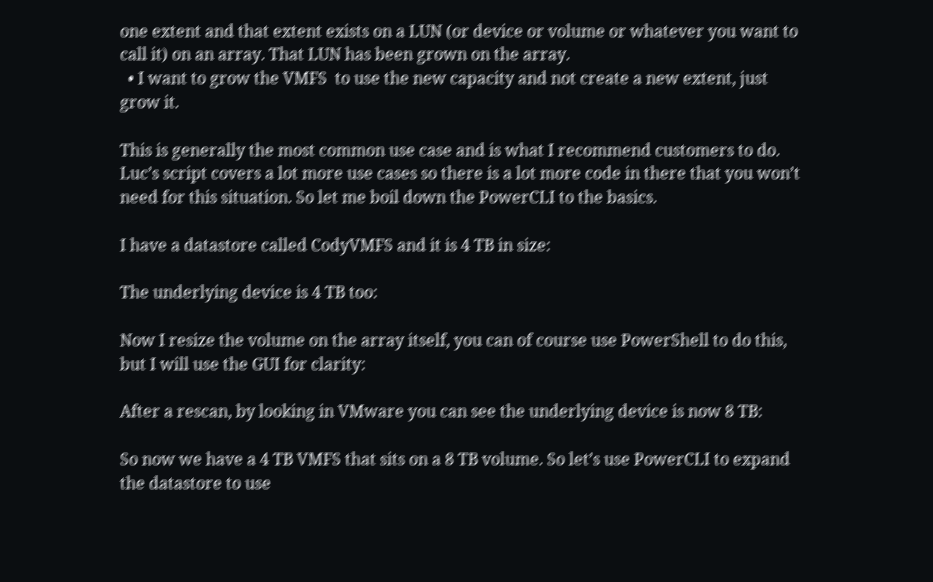one extent and that extent exists on a LUN (or device or volume or whatever you want to call it) on an array. That LUN has been grown on the array.
  • I want to grow the VMFS  to use the new capacity and not create a new extent, just grow it.

This is generally the most common use case and is what I recommend customers to do. Luc’s script covers a lot more use cases so there is a lot more code in there that you won’t need for this situation. So let me boil down the PowerCLI to the basics.

I have a datastore called CodyVMFS and it is 4 TB in size:

The underlying device is 4 TB too:

Now I resize the volume on the array itself, you can of course use PowerShell to do this, but I will use the GUI for clarity:

After a rescan, by looking in VMware you can see the underlying device is now 8 TB:

So now we have a 4 TB VMFS that sits on a 8 TB volume. So let’s use PowerCLI to expand the datastore to use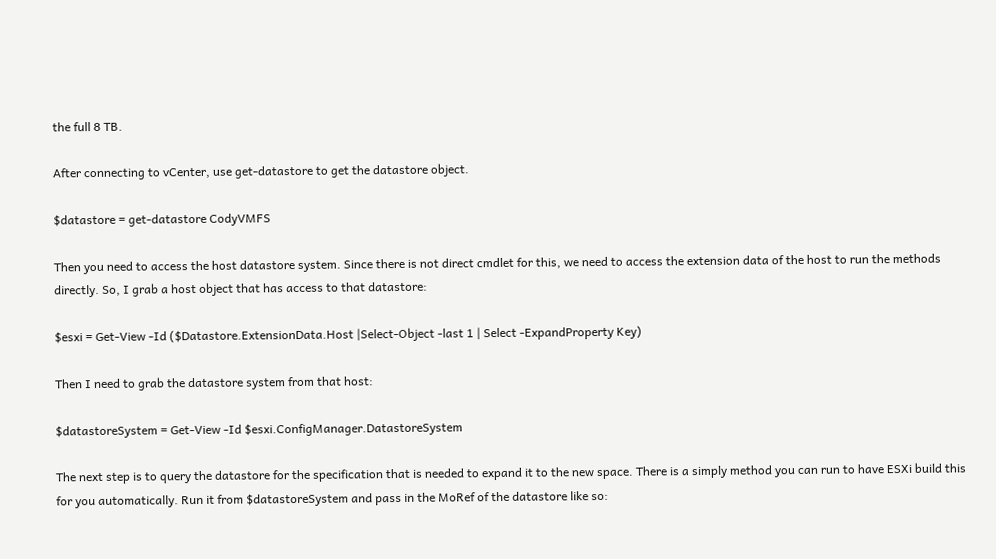the full 8 TB.

After connecting to vCenter, use get-datastore to get the datastore object.

$datastore = get-datastore CodyVMFS

Then you need to access the host datastore system. Since there is not direct cmdlet for this, we need to access the extension data of the host to run the methods directly. So, I grab a host object that has access to that datastore:

$esxi = Get-View -Id ($Datastore.ExtensionData.Host |Select-Object -last 1 | Select -ExpandProperty Key)

Then I need to grab the datastore system from that host:

$datastoreSystem = Get-View -Id $esxi.ConfigManager.DatastoreSystem

The next step is to query the datastore for the specification that is needed to expand it to the new space. There is a simply method you can run to have ESXi build this for you automatically. Run it from $datastoreSystem and pass in the MoRef of the datastore like so: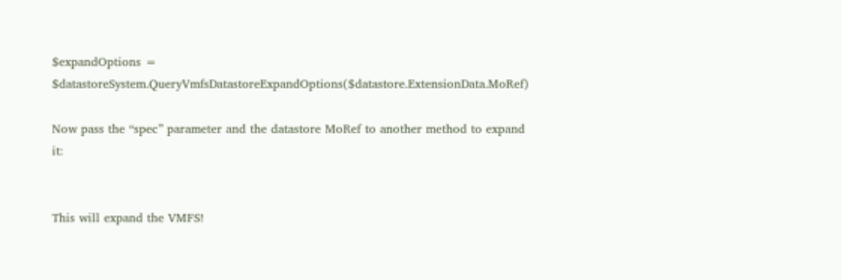$expandOptions = $datastoreSystem.QueryVmfsDatastoreExpandOptions($datastore.ExtensionData.MoRef)

Now pass the “spec” parameter and the datastore MoRef to another method to expand it:


This will expand the VMFS!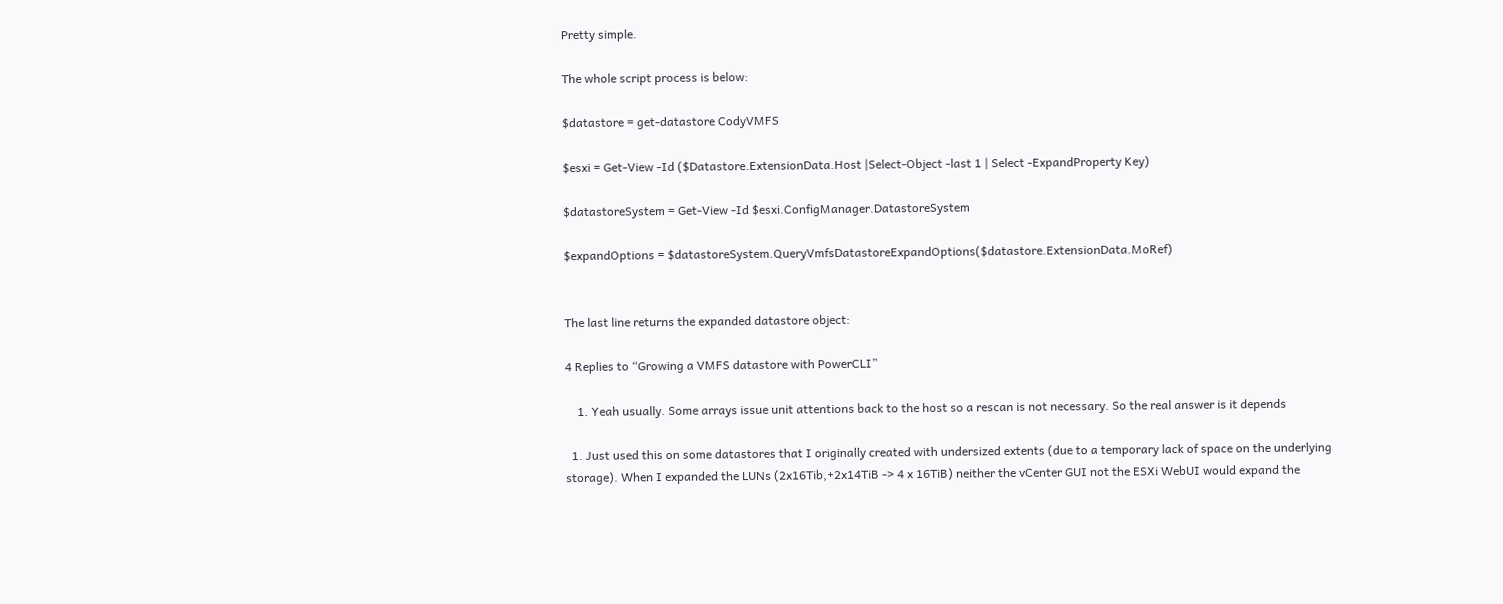Pretty simple.

The whole script process is below:

$datastore = get-datastore CodyVMFS

$esxi = Get-View -Id ($Datastore.ExtensionData.Host |Select-Object -last 1 | Select -ExpandProperty Key)

$datastoreSystem = Get-View -Id $esxi.ConfigManager.DatastoreSystem

$expandOptions = $datastoreSystem.QueryVmfsDatastoreExpandOptions($datastore.ExtensionData.MoRef)


The last line returns the expanded datastore object:

4 Replies to “Growing a VMFS datastore with PowerCLI”

    1. Yeah usually. Some arrays issue unit attentions back to the host so a rescan is not necessary. So the real answer is it depends

  1. Just used this on some datastores that I originally created with undersized extents (due to a temporary lack of space on the underlying storage). When I expanded the LUNs (2x16Tib,+2x14TiB -> 4 x 16TiB) neither the vCenter GUI not the ESXi WebUI would expand the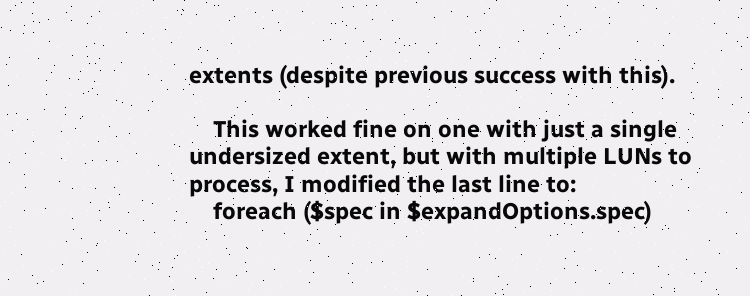extents (despite previous success with this).

    This worked fine on one with just a single undersized extent, but with multiple LUNs to process, I modified the last line to:
    foreach ($spec in $expandOptions.spec)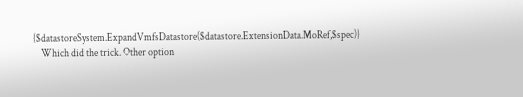{$datastoreSystem.ExpandVmfsDatastore($datastore.ExtensionData.MoRef,$spec)}
    Which did the trick. Other option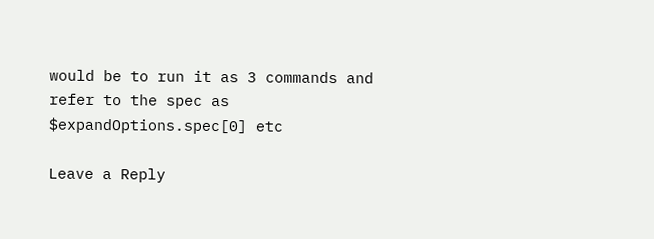would be to run it as 3 commands and refer to the spec as $expandOptions.spec[0] etc

Leave a Reply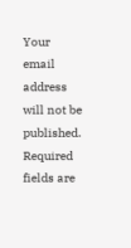Your email address will not be published. Required fields are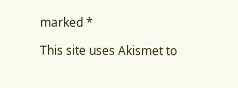marked *

This site uses Akismet to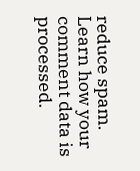reduce spam. Learn how your comment data is processed.